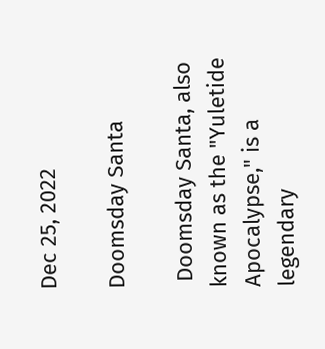Dec 25, 2022

Doomsday Santa

 Doomsday Santa, also known as the "Yuletide Apocalypse," is a legendary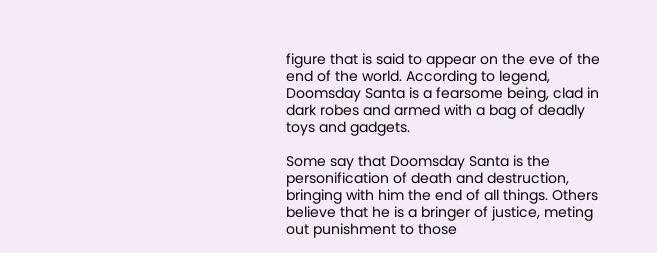figure that is said to appear on the eve of the end of the world. According to legend, Doomsday Santa is a fearsome being, clad in dark robes and armed with a bag of deadly toys and gadgets.

Some say that Doomsday Santa is the personification of death and destruction, bringing with him the end of all things. Others believe that he is a bringer of justice, meting out punishment to those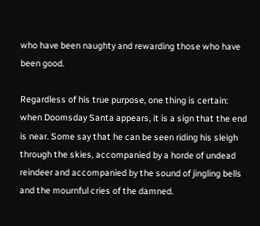who have been naughty and rewarding those who have been good.

Regardless of his true purpose, one thing is certain: when Doomsday Santa appears, it is a sign that the end is near. Some say that he can be seen riding his sleigh through the skies, accompanied by a horde of undead reindeer and accompanied by the sound of jingling bells and the mournful cries of the damned.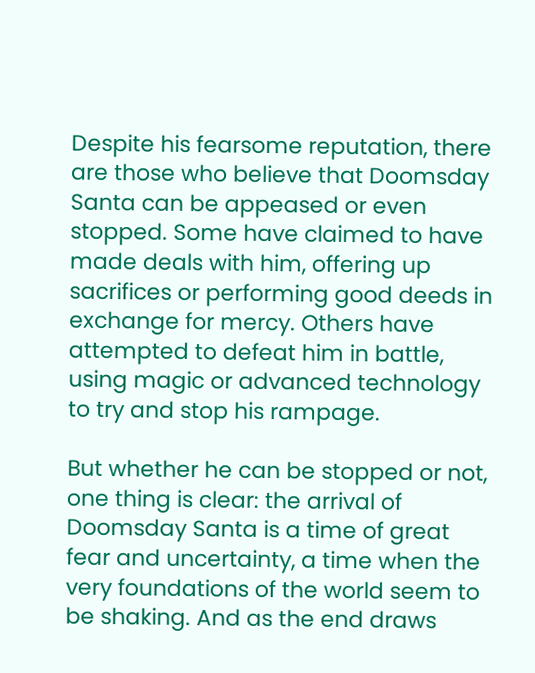Despite his fearsome reputation, there are those who believe that Doomsday Santa can be appeased or even stopped. Some have claimed to have made deals with him, offering up sacrifices or performing good deeds in exchange for mercy. Others have attempted to defeat him in battle, using magic or advanced technology to try and stop his rampage.

But whether he can be stopped or not, one thing is clear: the arrival of Doomsday Santa is a time of great fear and uncertainty, a time when the very foundations of the world seem to be shaking. And as the end draws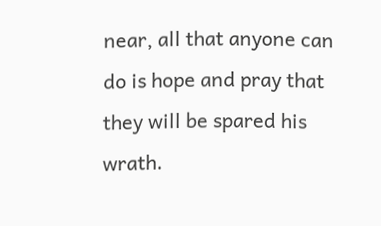near, all that anyone can do is hope and pray that they will be spared his wrath.